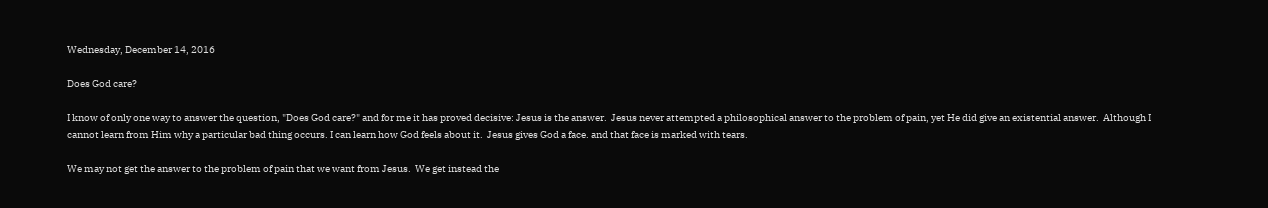Wednesday, December 14, 2016

Does God care?

I know of only one way to answer the question, "Does God care?" and for me it has proved decisive: Jesus is the answer.  Jesus never attempted a philosophical answer to the problem of pain, yet He did give an existential answer.  Although I cannot learn from Him why a particular bad thing occurs. I can learn how God feels about it.  Jesus gives God a face. and that face is marked with tears.

We may not get the answer to the problem of pain that we want from Jesus.  We get instead the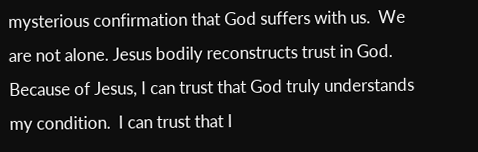mysterious confirmation that God suffers with us.  We are not alone. Jesus bodily reconstructs trust in God. Because of Jesus, I can trust that God truly understands my condition.  I can trust that I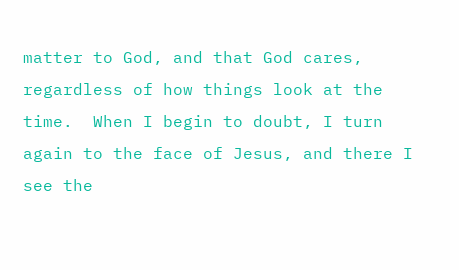matter to God, and that God cares, regardless of how things look at the time.  When I begin to doubt, I turn again to the face of Jesus, and there I see the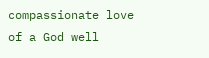compassionate love of a God well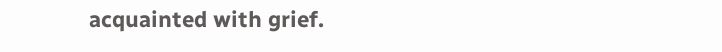acquainted with grief.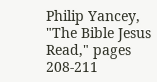Philip Yancey, "The Bible Jesus Read," pages 208-211